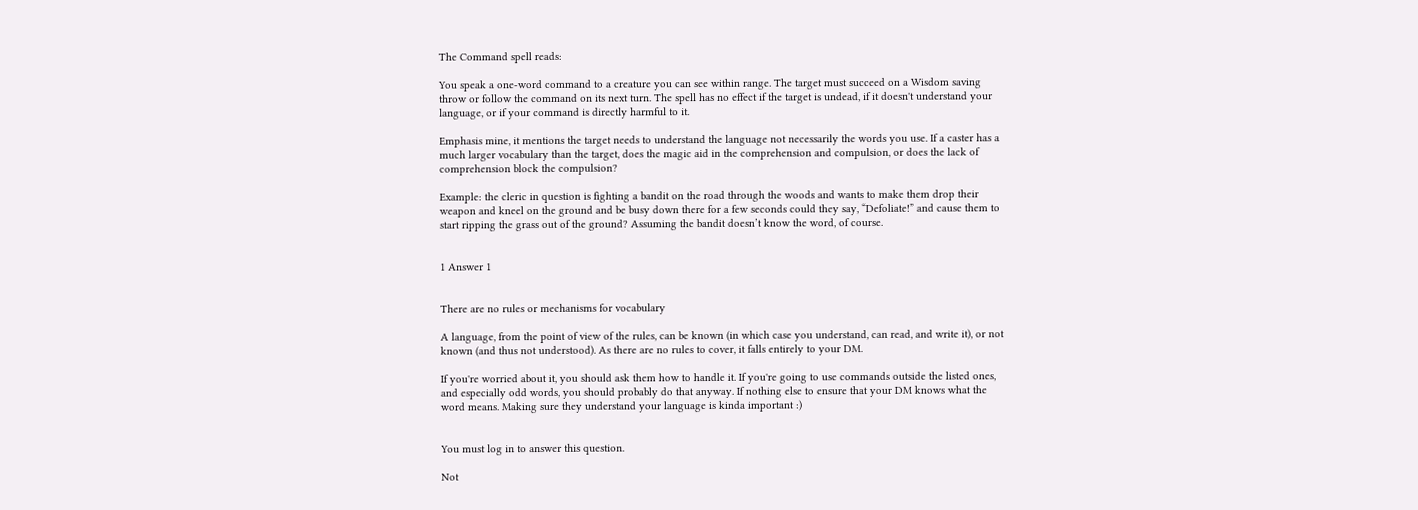The Command spell reads:

You speak a one-word command to a creature you can see within range. The target must succeed on a Wisdom saving throw or follow the command on its next turn. The spell has no effect if the target is undead, if it doesn't understand your language, or if your command is directly harmful to it.

Emphasis mine, it mentions the target needs to understand the language not necessarily the words you use. If a caster has a much larger vocabulary than the target, does the magic aid in the comprehension and compulsion, or does the lack of comprehension block the compulsion?

Example: the cleric in question is fighting a bandit on the road through the woods and wants to make them drop their weapon and kneel on the ground and be busy down there for a few seconds could they say, “Defoliate!” and cause them to start ripping the grass out of the ground? Assuming the bandit doesn’t know the word, of course.


1 Answer 1


There are no rules or mechanisms for vocabulary

A language, from the point of view of the rules, can be known (in which case you understand, can read, and write it), or not known (and thus not understood). As there are no rules to cover, it falls entirely to your DM.

If you're worried about it, you should ask them how to handle it. If you're going to use commands outside the listed ones, and especially odd words, you should probably do that anyway. If nothing else to ensure that your DM knows what the word means. Making sure they understand your language is kinda important :)


You must log in to answer this question.

Not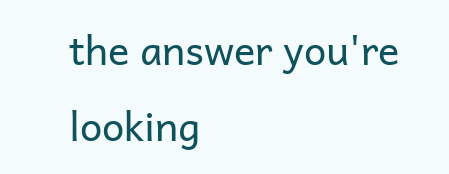the answer you're looking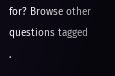for? Browse other questions tagged .